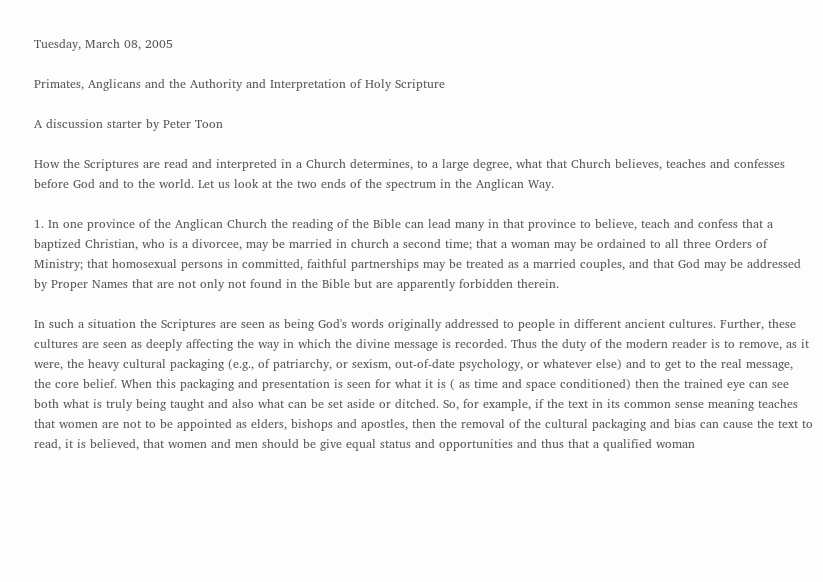Tuesday, March 08, 2005

Primates, Anglicans and the Authority and Interpretation of Holy Scripture

A discussion starter by Peter Toon

How the Scriptures are read and interpreted in a Church determines, to a large degree, what that Church believes, teaches and confesses before God and to the world. Let us look at the two ends of the spectrum in the Anglican Way.

1. In one province of the Anglican Church the reading of the Bible can lead many in that province to believe, teach and confess that a baptized Christian, who is a divorcee, may be married in church a second time; that a woman may be ordained to all three Orders of Ministry; that homosexual persons in committed, faithful partnerships may be treated as a married couples, and that God may be addressed by Proper Names that are not only not found in the Bible but are apparently forbidden therein.

In such a situation the Scriptures are seen as being God's words originally addressed to people in different ancient cultures. Further, these cultures are seen as deeply affecting the way in which the divine message is recorded. Thus the duty of the modern reader is to remove, as it were, the heavy cultural packaging (e.g., of patriarchy, or sexism, out-of-date psychology, or whatever else) and to get to the real message, the core belief. When this packaging and presentation is seen for what it is ( as time and space conditioned) then the trained eye can see both what is truly being taught and also what can be set aside or ditched. So, for example, if the text in its common sense meaning teaches that women are not to be appointed as elders, bishops and apostles, then the removal of the cultural packaging and bias can cause the text to read, it is believed, that women and men should be give equal status and opportunities and thus that a qualified woman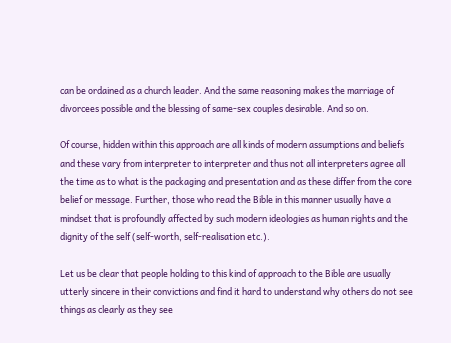can be ordained as a church leader. And the same reasoning makes the marriage of divorcees possible and the blessing of same-sex couples desirable. And so on.

Of course, hidden within this approach are all kinds of modern assumptions and beliefs and these vary from interpreter to interpreter and thus not all interpreters agree all the time as to what is the packaging and presentation and as these differ from the core belief or message. Further, those who read the Bible in this manner usually have a mindset that is profoundly affected by such modern ideologies as human rights and the dignity of the self (self-worth, self-realisation etc.).

Let us be clear that people holding to this kind of approach to the Bible are usually utterly sincere in their convictions and find it hard to understand why others do not see things as clearly as they see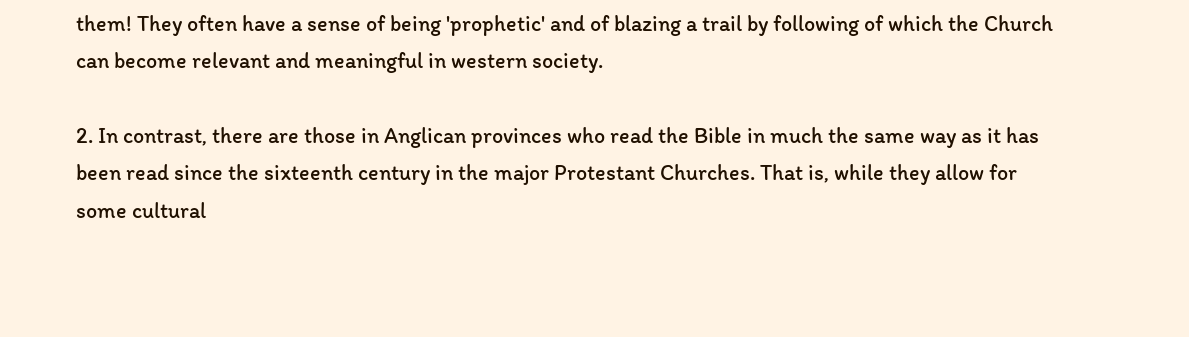them! They often have a sense of being 'prophetic' and of blazing a trail by following of which the Church can become relevant and meaningful in western society.

2. In contrast, there are those in Anglican provinces who read the Bible in much the same way as it has been read since the sixteenth century in the major Protestant Churches. That is, while they allow for some cultural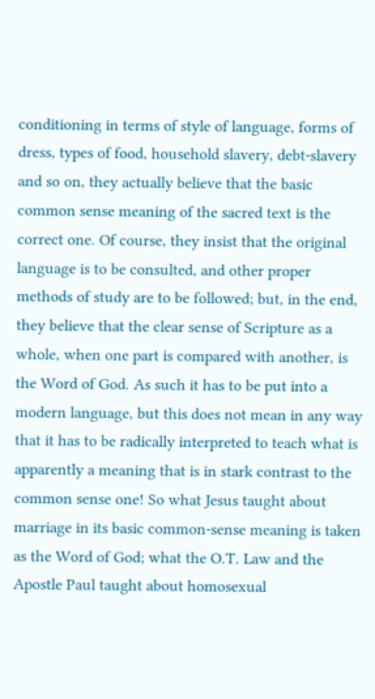conditioning in terms of style of language, forms of dress, types of food, household slavery, debt-slavery and so on, they actually believe that the basic common sense meaning of the sacred text is the correct one. Of course, they insist that the original language is to be consulted, and other proper methods of study are to be followed; but, in the end, they believe that the clear sense of Scripture as a whole, when one part is compared with another, is the Word of God. As such it has to be put into a modern language, but this does not mean in any way that it has to be radically interpreted to teach what is apparently a meaning that is in stark contrast to the common sense one! So what Jesus taught about marriage in its basic common-sense meaning is taken as the Word of God; what the O.T. Law and the Apostle Paul taught about homosexual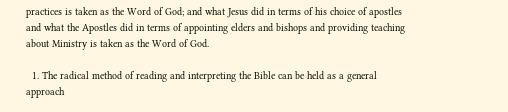practices is taken as the Word of God; and what Jesus did in terms of his choice of apostles and what the Apostles did in terms of appointing elders and bishops and providing teaching about Ministry is taken as the Word of God.

  1. The radical method of reading and interpreting the Bible can be held as a general approach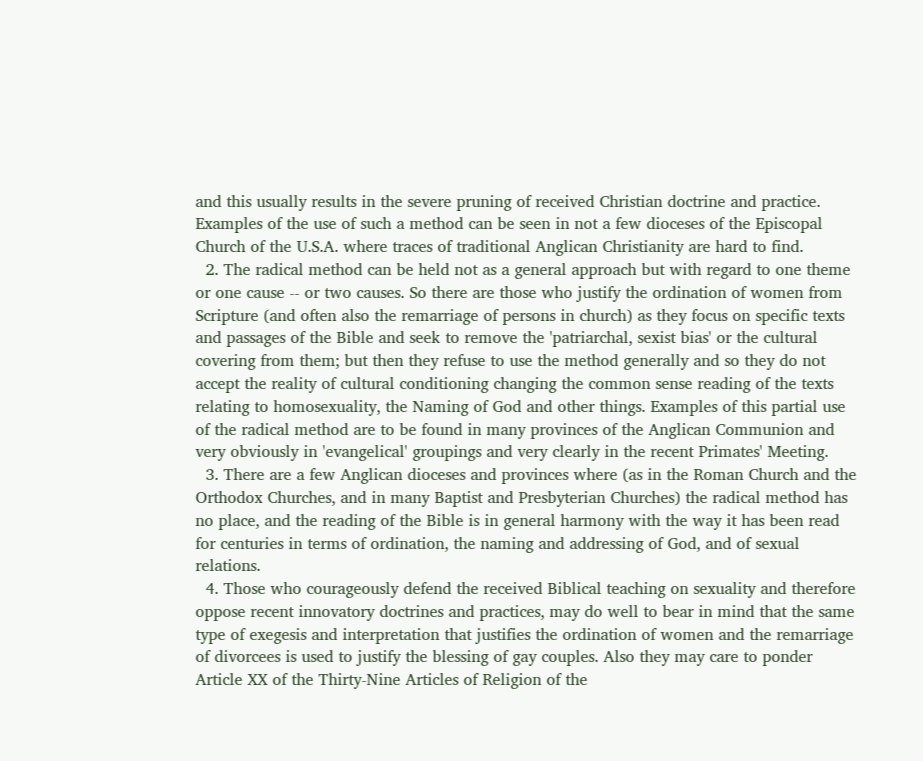and this usually results in the severe pruning of received Christian doctrine and practice. Examples of the use of such a method can be seen in not a few dioceses of the Episcopal Church of the U.S.A. where traces of traditional Anglican Christianity are hard to find.
  2. The radical method can be held not as a general approach but with regard to one theme or one cause -- or two causes. So there are those who justify the ordination of women from Scripture (and often also the remarriage of persons in church) as they focus on specific texts and passages of the Bible and seek to remove the 'patriarchal, sexist bias' or the cultural covering from them; but then they refuse to use the method generally and so they do not accept the reality of cultural conditioning changing the common sense reading of the texts relating to homosexuality, the Naming of God and other things. Examples of this partial use of the radical method are to be found in many provinces of the Anglican Communion and very obviously in 'evangelical' groupings and very clearly in the recent Primates' Meeting.
  3. There are a few Anglican dioceses and provinces where (as in the Roman Church and the Orthodox Churches, and in many Baptist and Presbyterian Churches) the radical method has no place, and the reading of the Bible is in general harmony with the way it has been read for centuries in terms of ordination, the naming and addressing of God, and of sexual relations.
  4. Those who courageously defend the received Biblical teaching on sexuality and therefore oppose recent innovatory doctrines and practices, may do well to bear in mind that the same type of exegesis and interpretation that justifies the ordination of women and the remarriage of divorcees is used to justify the blessing of gay couples. Also they may care to ponder Article XX of the Thirty-Nine Articles of Religion of the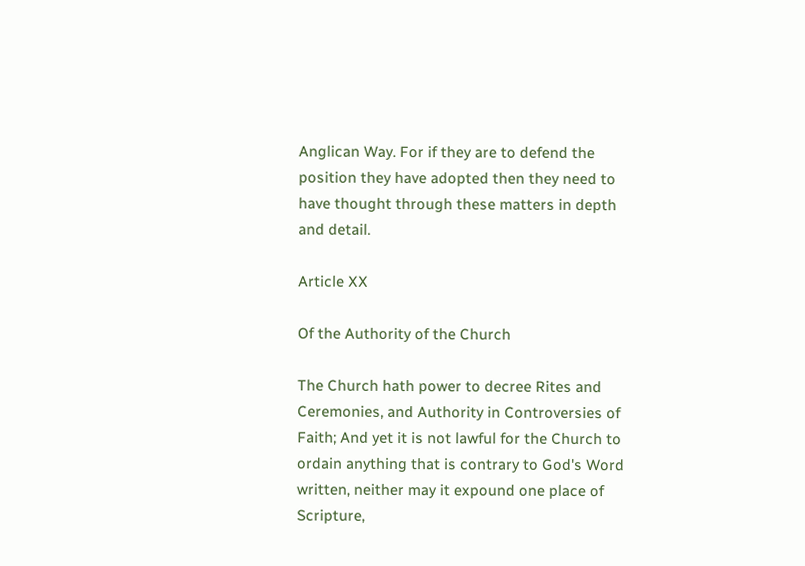Anglican Way. For if they are to defend the position they have adopted then they need to have thought through these matters in depth and detail.

Article XX

Of the Authority of the Church

The Church hath power to decree Rites and Ceremonies, and Authority in Controversies of Faith; And yet it is not lawful for the Church to ordain anything that is contrary to God's Word written, neither may it expound one place of Scripture,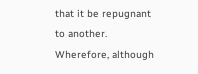that it be repugnant to another. Wherefore, although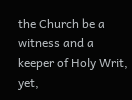the Church be a witness and a keeper of Holy Writ, yet,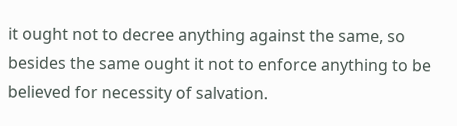it ought not to decree anything against the same, so besides the same ought it not to enforce anything to be believed for necessity of salvation.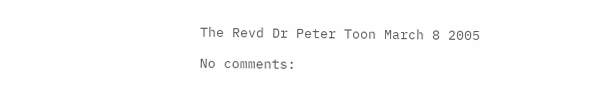The Revd Dr Peter Toon March 8 2005

No comments: